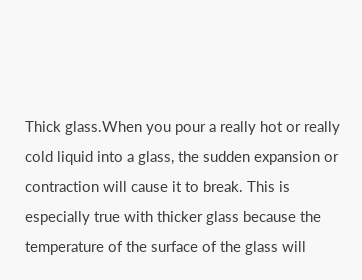Thick glass.When you pour a really hot or really cold liquid into a glass, the sudden expansion or contraction will cause it to break. This is especially true with thicker glass because the temperature of the surface of the glass will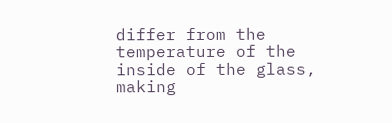differ from the temperature of the inside of the glass, making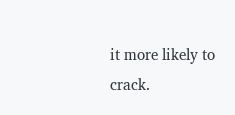it more likely to crack.